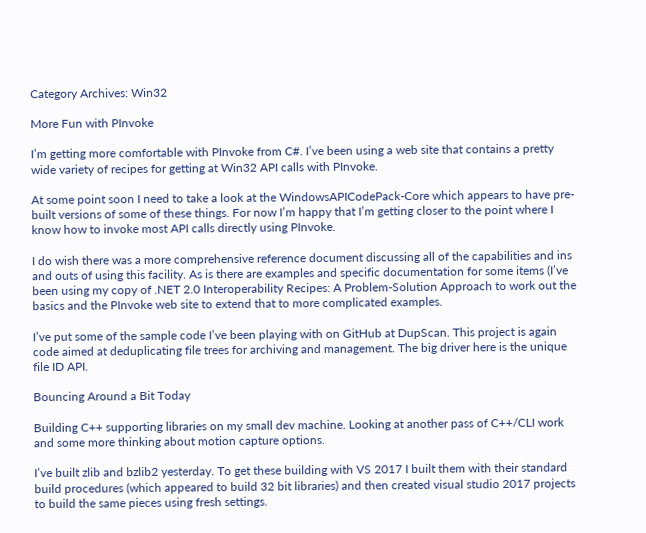Category Archives: Win32

More Fun with PInvoke

I’m getting more comfortable with PInvoke from C#. I’ve been using a web site that contains a pretty wide variety of recipes for getting at Win32 API calls with PInvoke.

At some point soon I need to take a look at the WindowsAPICodePack-Core which appears to have pre-built versions of some of these things. For now I’m happy that I’m getting closer to the point where I know how to invoke most API calls directly using PInvoke.

I do wish there was a more comprehensive reference document discussing all of the capabilities and ins and outs of using this facility. As is there are examples and specific documentation for some items (I’ve been using my copy of .NET 2.0 Interoperability Recipes: A Problem-Solution Approach to work out the basics and the PInvoke web site to extend that to more complicated examples.

I’ve put some of the sample code I’ve been playing with on GitHub at DupScan. This project is again code aimed at deduplicating file trees for archiving and management. The big driver here is the unique file ID API.

Bouncing Around a Bit Today

Building C++ supporting libraries on my small dev machine. Looking at another pass of C++/CLI work and some more thinking about motion capture options.

I’ve built zlib and bzlib2 yesterday. To get these building with VS 2017 I built them with their standard build procedures (which appeared to build 32 bit libraries) and then created visual studio 2017 projects to build the same pieces using fresh settings.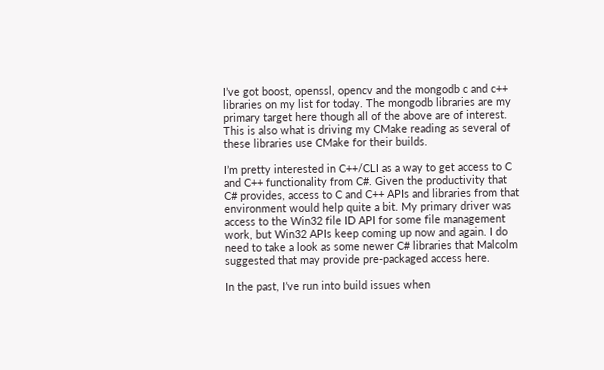I’ve got boost, openssl, opencv and the mongodb c and c++ libraries on my list for today. The mongodb libraries are my primary target here though all of the above are of interest. This is also what is driving my CMake reading as several of these libraries use CMake for their builds.

I’m pretty interested in C++/CLI as a way to get access to C and C++ functionality from C#. Given the productivity that C# provides, access to C and C++ APIs and libraries from that environment would help quite a bit. My primary driver was access to the Win32 file ID API for some file management work, but Win32 APIs keep coming up now and again. I do need to take a look as some newer C# libraries that Malcolm suggested that may provide pre-packaged access here.

In the past, I’ve run into build issues when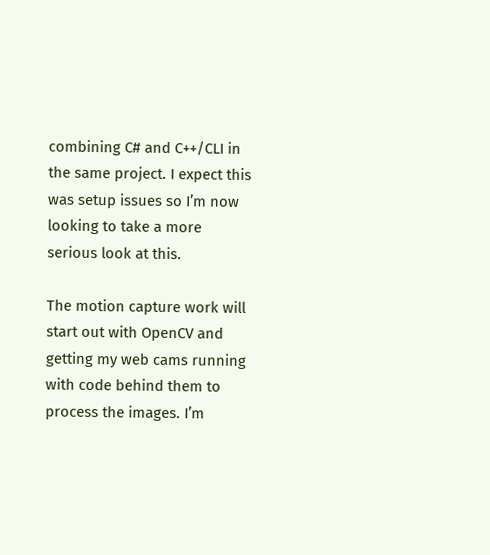combining C# and C++/CLI in the same project. I expect this was setup issues so I’m now looking to take a more serious look at this.

The motion capture work will start out with OpenCV and getting my web cams running with code behind them to process the images. I’m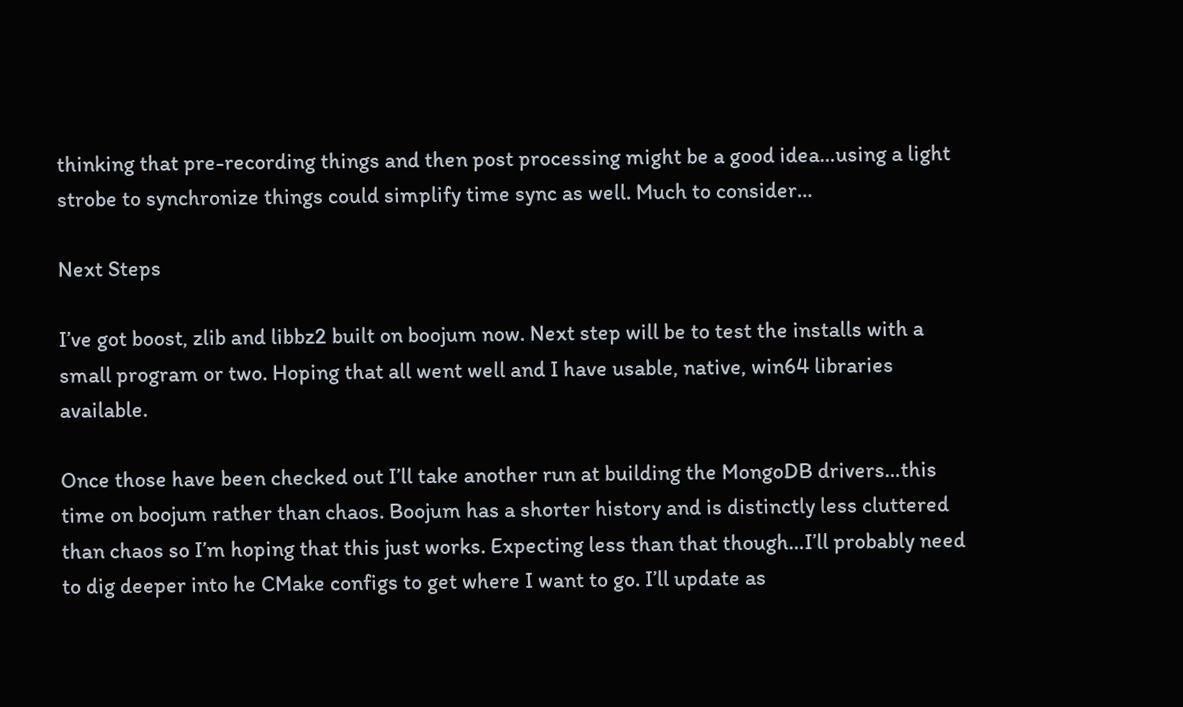thinking that pre-recording things and then post processing might be a good idea…using a light strobe to synchronize things could simplify time sync as well. Much to consider…

Next Steps

I’ve got boost, zlib and libbz2 built on boojum now. Next step will be to test the installs with a small program or two. Hoping that all went well and I have usable, native, win64 libraries available.

Once those have been checked out I’ll take another run at building the MongoDB drivers…this time on boojum rather than chaos. Boojum has a shorter history and is distinctly less cluttered than chaos so I’m hoping that this just works. Expecting less than that though…I’ll probably need to dig deeper into he CMake configs to get where I want to go. I’ll update as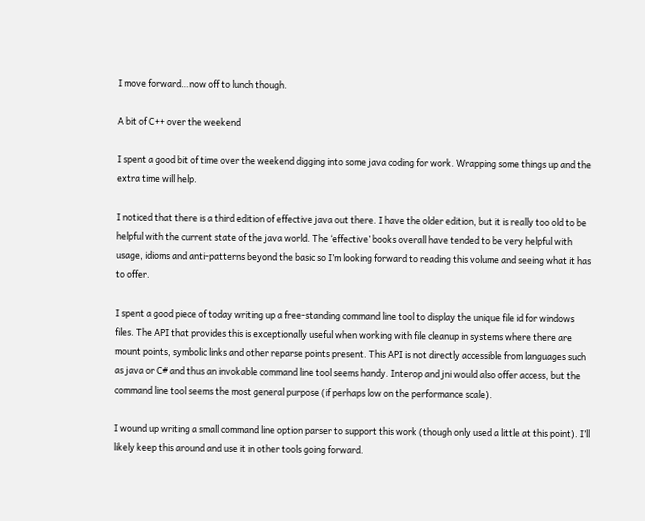I move forward…now off to lunch though.

A bit of C++ over the weekend

I spent a good bit of time over the weekend digging into some java coding for work. Wrapping some things up and the extra time will help.

I noticed that there is a third edition of effective java out there. I have the older edition, but it is really too old to be helpful with the current state of the java world. The ‘effective’ books overall have tended to be very helpful with usage, idioms and anti-patterns beyond the basic so I’m looking forward to reading this volume and seeing what it has to offer.

I spent a good piece of today writing up a free-standing command line tool to display the unique file id for windows files. The API that provides this is exceptionally useful when working with file cleanup in systems where there are mount points, symbolic links and other reparse points present. This API is not directly accessible from languages such as java or C# and thus an invokable command line tool seems handy. Interop and jni would also offer access, but the command line tool seems the most general purpose (if perhaps low on the performance scale).

I wound up writing a small command line option parser to support this work (though only used a little at this point). I’ll likely keep this around and use it in other tools going forward.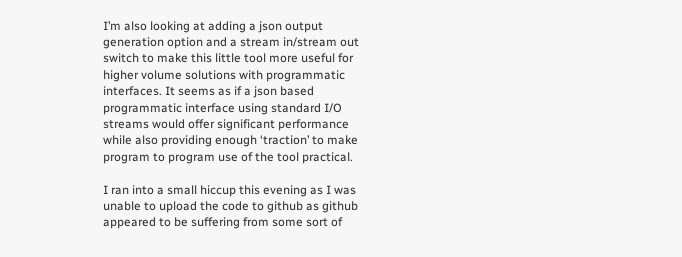I’m also looking at adding a json output generation option and a stream in/stream out switch to make this little tool more useful for higher volume solutions with programmatic interfaces. It seems as if a json based programmatic interface using standard I/O streams would offer significant performance while also providing enough ‘traction’ to make program to program use of the tool practical.

I ran into a small hiccup this evening as I was unable to upload the code to github as github appeared to be suffering from some sort of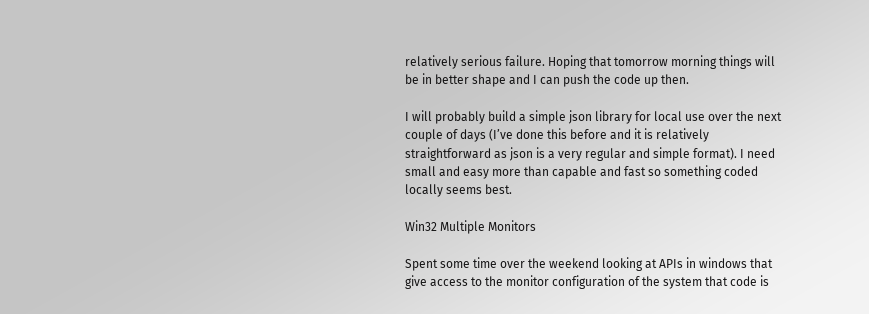relatively serious failure. Hoping that tomorrow morning things will be in better shape and I can push the code up then.

I will probably build a simple json library for local use over the next couple of days (I’ve done this before and it is relatively straightforward as json is a very regular and simple format). I need small and easy more than capable and fast so something coded locally seems best.

Win32 Multiple Monitors

Spent some time over the weekend looking at APIs in windows that give access to the monitor configuration of the system that code is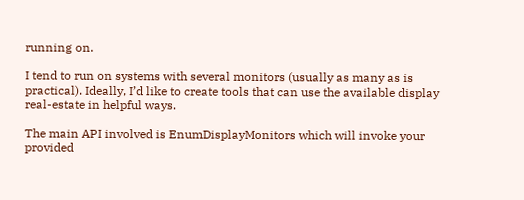running on.

I tend to run on systems with several monitors (usually as many as is practical). Ideally, I’d like to create tools that can use the available display real-estate in helpful ways.

The main API involved is EnumDisplayMonitors which will invoke your provided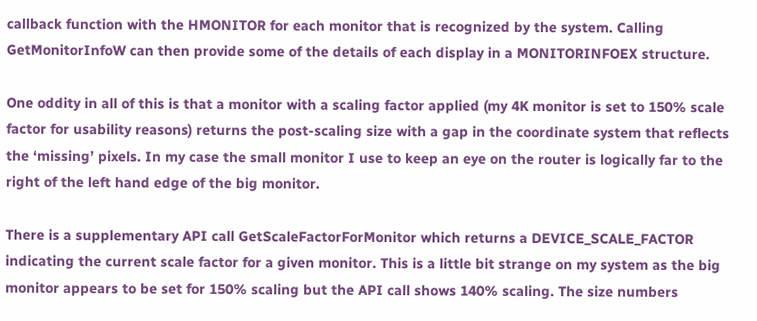callback function with the HMONITOR for each monitor that is recognized by the system. Calling GetMonitorInfoW can then provide some of the details of each display in a MONITORINFOEX structure.

One oddity in all of this is that a monitor with a scaling factor applied (my 4K monitor is set to 150% scale factor for usability reasons) returns the post-scaling size with a gap in the coordinate system that reflects the ‘missing’ pixels. In my case the small monitor I use to keep an eye on the router is logically far to the right of the left hand edge of the big monitor.

There is a supplementary API call GetScaleFactorForMonitor which returns a DEVICE_SCALE_FACTOR indicating the current scale factor for a given monitor. This is a little bit strange on my system as the big monitor appears to be set for 150% scaling but the API call shows 140% scaling. The size numbers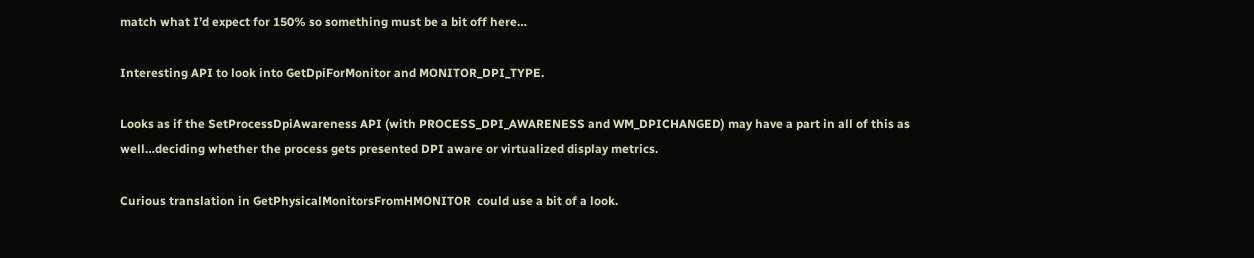match what I’d expect for 150% so something must be a bit off here…

Interesting API to look into GetDpiForMonitor and MONITOR_DPI_TYPE.

Looks as if the SetProcessDpiAwareness API (with PROCESS_DPI_AWARENESS and WM_DPICHANGED) may have a part in all of this as well…deciding whether the process gets presented DPI aware or virtualized display metrics.

Curious translation in GetPhysicalMonitorsFromHMONITOR  could use a bit of a look.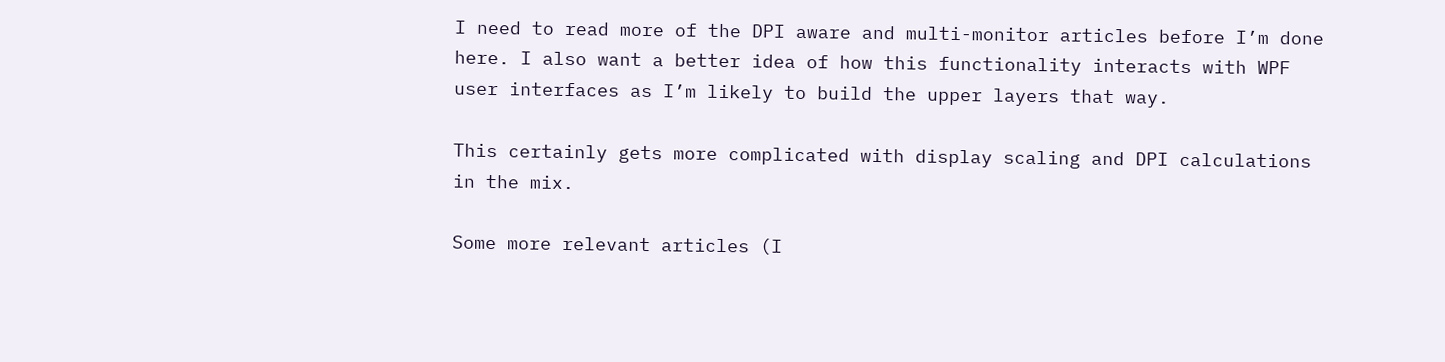I need to read more of the DPI aware and multi-monitor articles before I’m done here. I also want a better idea of how this functionality interacts with WPF user interfaces as I’m likely to build the upper layers that way.

This certainly gets more complicated with display scaling and DPI calculations in the mix.

Some more relevant articles (I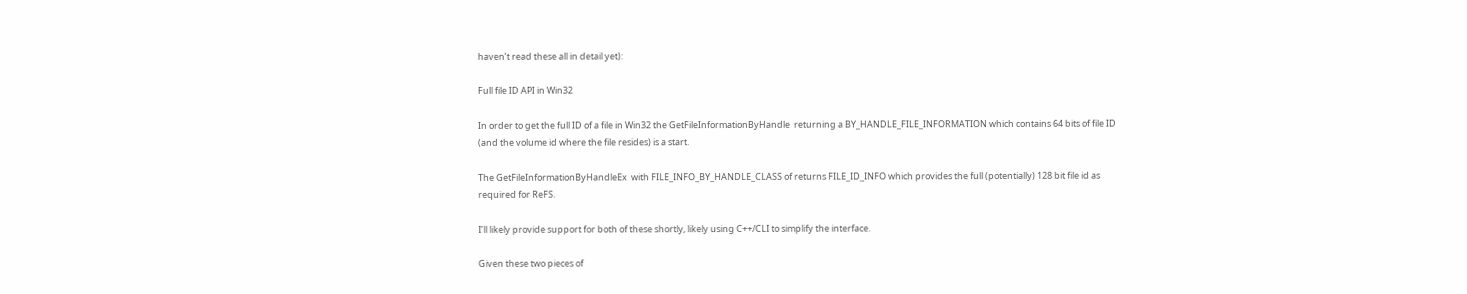haven’t read these all in detail yet):

Full file ID API in Win32

In order to get the full ID of a file in Win32 the GetFileInformationByHandle  returning a BY_HANDLE_FILE_INFORMATION which contains 64 bits of file ID (and the volume id where the file resides) is a start.

The GetFileInformationByHandleEx  with FILE_INFO_BY_HANDLE_CLASS of returns FILE_ID_INFO which provides the full (potentially) 128 bit file id as required for ReFS.

I’ll likely provide support for both of these shortly, likely using C++/CLI to simplify the interface.

Given these two pieces of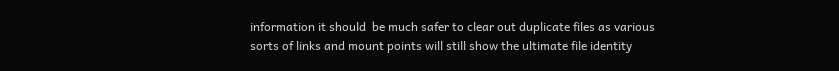information it should  be much safer to clear out duplicate files as various sorts of links and mount points will still show the ultimate file identity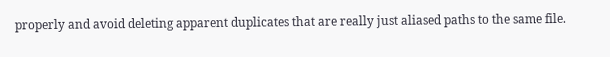properly and avoid deleting apparent duplicates that are really just aliased paths to the same file.